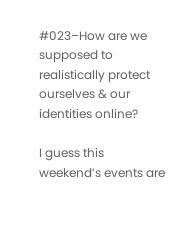#023–How are we supposed to realistically protect ourselves & our identities online?

I guess this weekend’s events are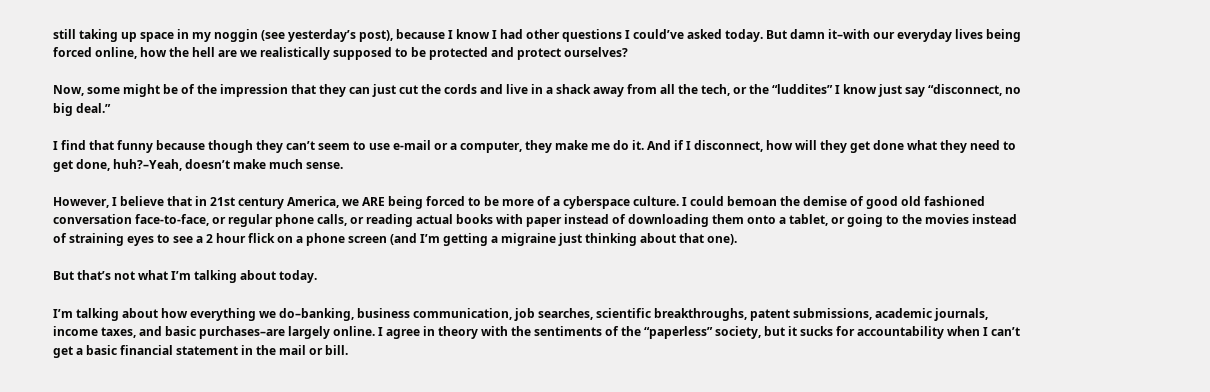still taking up space in my noggin (see yesterday’s post), because I know I had other questions I could’ve asked today. But damn it–with our everyday lives being forced online, how the hell are we realistically supposed to be protected and protect ourselves?

Now, some might be of the impression that they can just cut the cords and live in a shack away from all the tech, or the “luddites” I know just say “disconnect, no big deal.”

I find that funny because though they can’t seem to use e-mail or a computer, they make me do it. And if I disconnect, how will they get done what they need to get done, huh?–Yeah, doesn’t make much sense.

However, I believe that in 21st century America, we ARE being forced to be more of a cyberspace culture. I could bemoan the demise of good old fashioned conversation face-to-face, or regular phone calls, or reading actual books with paper instead of downloading them onto a tablet, or going to the movies instead of straining eyes to see a 2 hour flick on a phone screen (and I’m getting a migraine just thinking about that one).

But that’s not what I’m talking about today.

I’m talking about how everything we do–banking, business communication, job searches, scientific breakthroughs, patent submissions, academic journals, income taxes, and basic purchases–are largely online. I agree in theory with the sentiments of the “paperless” society, but it sucks for accountability when I can’t get a basic financial statement in the mail or bill.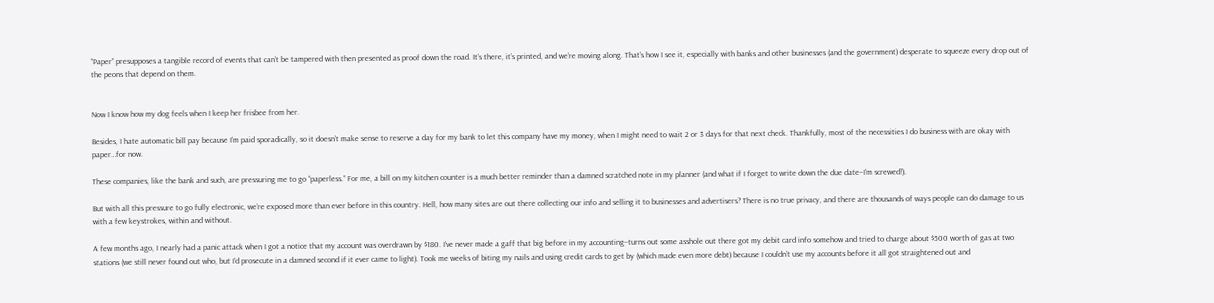“Paper” presupposes a tangible record of events that can’t be tampered with then presented as proof down the road. It’s there, it’s printed, and we’re moving along. That’s how I see it, especially with banks and other businesses (and the government) desperate to squeeze every drop out of the peons that depend on them.


Now I know how my dog feels when I keep her frisbee from her.

Besides, I hate automatic bill pay because I’m paid sporadically, so it doesn’t make sense to reserve a day for my bank to let this company have my money, when I might need to wait 2 or 3 days for that next check. Thankfully, most of the necessities I do business with are okay with paper…for now.

These companies, like the bank and such, are pressuring me to go “paperless.” For me, a bill on my kitchen counter is a much better reminder than a damned scratched note in my planner (and what if I forget to write down the due date–I’m screwed!).

But with all this pressure to go fully electronic, we’re exposed more than ever before in this country. Hell, how many sites are out there collecting our info and selling it to businesses and advertisers? There is no true privacy, and there are thousands of ways people can do damage to us with a few keystrokes, within and without.

A few months ago, I nearly had a panic attack when I got a notice that my account was overdrawn by $180. I’ve never made a gaff that big before in my accounting–turns out some asshole out there got my debit card info somehow and tried to charge about $500 worth of gas at two stations (we still never found out who, but I’d prosecute in a damned second if it ever came to light). Took me weeks of biting my nails and using credit cards to get by (which made even more debt) because I couldn’t use my accounts before it all got straightened out and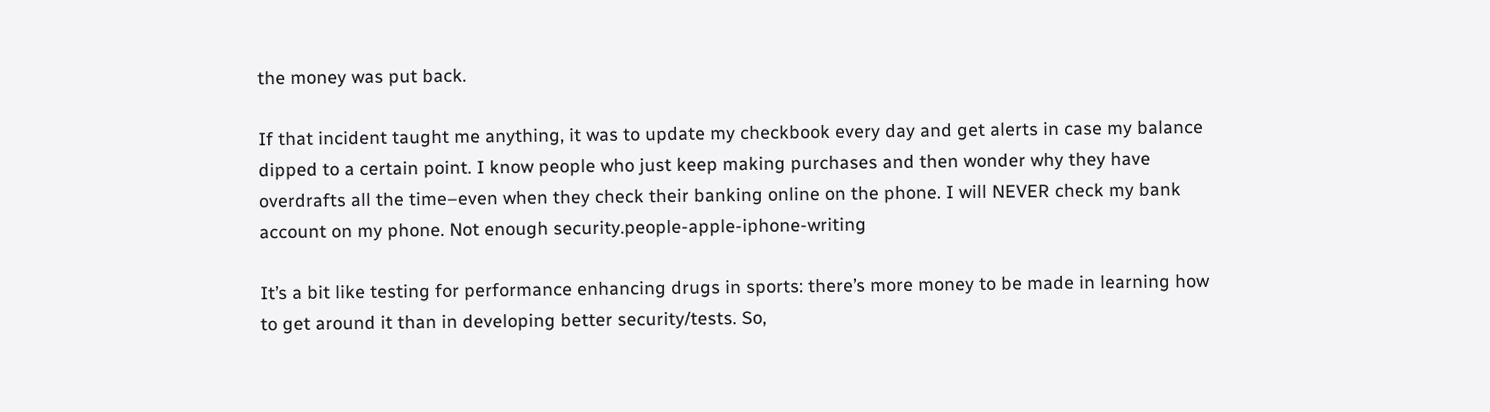the money was put back.

If that incident taught me anything, it was to update my checkbook every day and get alerts in case my balance dipped to a certain point. I know people who just keep making purchases and then wonder why they have overdrafts all the time–even when they check their banking online on the phone. I will NEVER check my bank account on my phone. Not enough security.people-apple-iphone-writing

It’s a bit like testing for performance enhancing drugs in sports: there’s more money to be made in learning how to get around it than in developing better security/tests. So,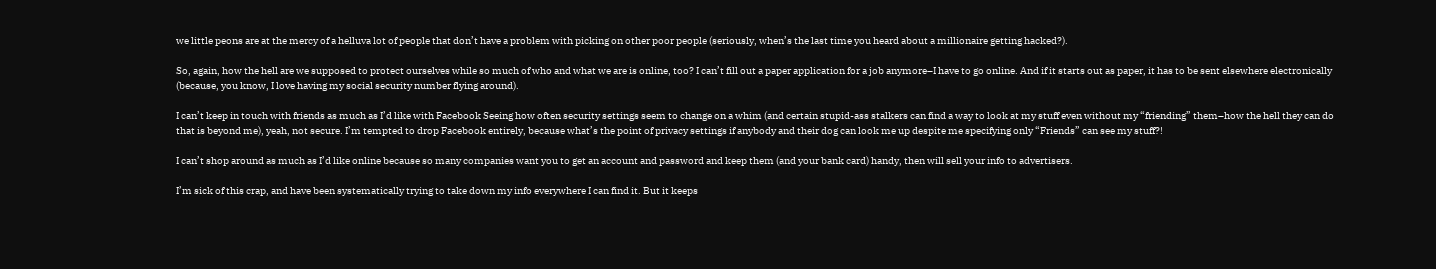we little peons are at the mercy of a helluva lot of people that don’t have a problem with picking on other poor people (seriously, when’s the last time you heard about a millionaire getting hacked?).

So, again, how the hell are we supposed to protect ourselves while so much of who and what we are is online, too? I can’t fill out a paper application for a job anymore–I have to go online. And if it starts out as paper, it has to be sent elsewhere electronically (because, you know, I love having my social security number flying around).

I can’t keep in touch with friends as much as I’d like with Facebook Seeing how often security settings seem to change on a whim (and certain stupid-ass stalkers can find a way to look at my stuff even without my “friending” them–how the hell they can do that is beyond me), yeah, not secure. I’m tempted to drop Facebook entirely, because what’s the point of privacy settings if anybody and their dog can look me up despite me specifying only “Friends” can see my stuff?!

I can’t shop around as much as I’d like online because so many companies want you to get an account and password and keep them (and your bank card) handy, then will sell your info to advertisers.

I’m sick of this crap, and have been systematically trying to take down my info everywhere I can find it. But it keeps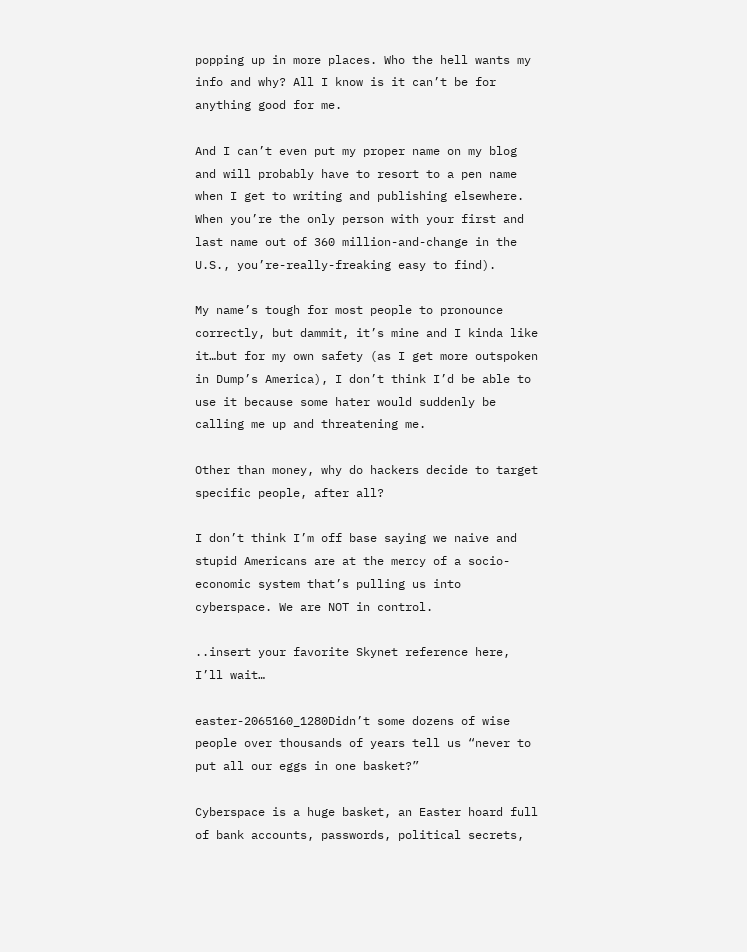popping up in more places. Who the hell wants my info and why? All I know is it can’t be for anything good for me.

And I can’t even put my proper name on my blog and will probably have to resort to a pen name when I get to writing and publishing elsewhere. When you’re the only person with your first and last name out of 360 million-and-change in the U.S., you’re-really-freaking easy to find).

My name’s tough for most people to pronounce correctly, but dammit, it’s mine and I kinda like it…but for my own safety (as I get more outspoken in Dump’s America), I don’t think I’d be able to use it because some hater would suddenly be calling me up and threatening me.

Other than money, why do hackers decide to target specific people, after all?

I don’t think I’m off base saying we naive and stupid Americans are at the mercy of a socio-economic system that’s pulling us into cyberspace. We are NOT in control.

..insert your favorite Skynet reference here, I’ll wait…

easter-2065160_1280Didn’t some dozens of wise people over thousands of years tell us “never to put all our eggs in one basket?”

Cyberspace is a huge basket, an Easter hoard full of bank accounts, passwords, political secrets,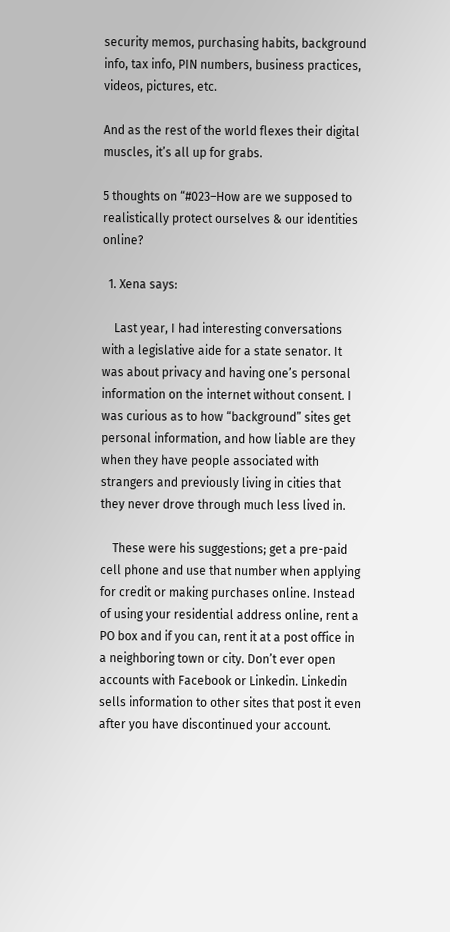security memos, purchasing habits, background info, tax info, PIN numbers, business practices, videos, pictures, etc.

And as the rest of the world flexes their digital muscles, it’s all up for grabs.

5 thoughts on “#023–How are we supposed to realistically protect ourselves & our identities online?

  1. Xena says:

    Last year, I had interesting conversations with a legislative aide for a state senator. It was about privacy and having one’s personal information on the internet without consent. I was curious as to how “background” sites get personal information, and how liable are they when they have people associated with strangers and previously living in cities that they never drove through much less lived in.

    These were his suggestions; get a pre-paid cell phone and use that number when applying for credit or making purchases online. Instead of using your residential address online, rent a PO box and if you can, rent it at a post office in a neighboring town or city. Don’t ever open accounts with Facebook or Linkedin. Linkedin sells information to other sites that post it even after you have discontinued your account.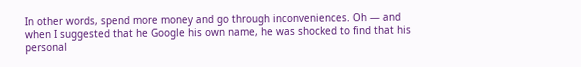In other words, spend more money and go through inconveniences. Oh — and when I suggested that he Google his own name, he was shocked to find that his personal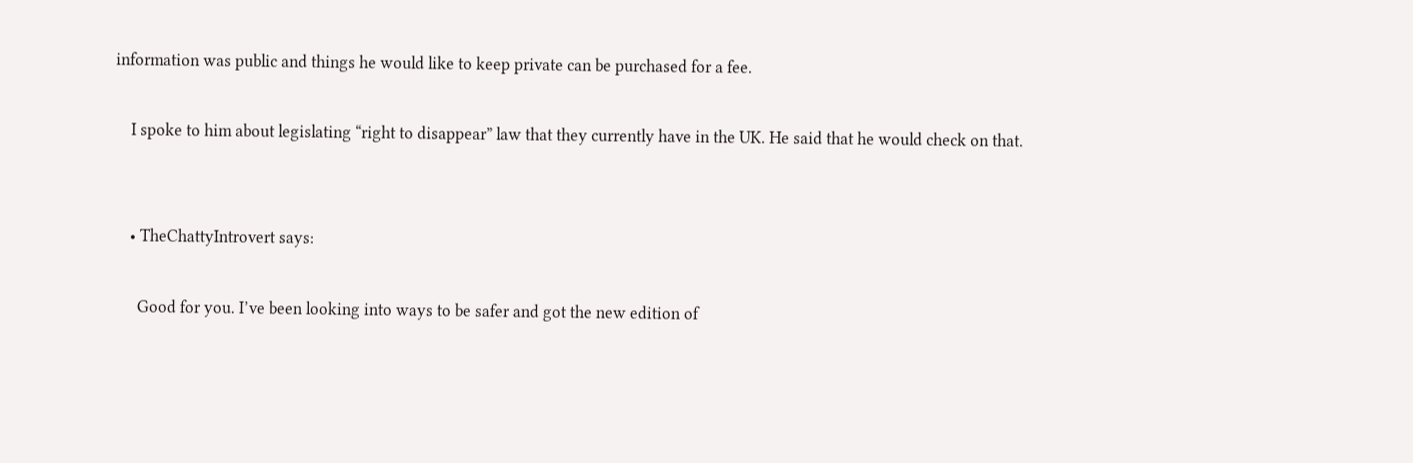information was public and things he would like to keep private can be purchased for a fee.

    I spoke to him about legislating “right to disappear” law that they currently have in the UK. He said that he would check on that.


    • TheChattyIntrovert says:

      Good for you. I’ve been looking into ways to be safer and got the new edition of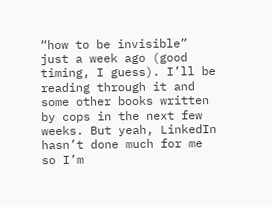“how to be invisible” just a week ago (good timing, I guess). I’ll be reading through it and some other books written by cops in the next few weeks. But yeah, LinkedIn hasn’t done much for me so I’m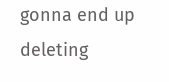gonna end up deleting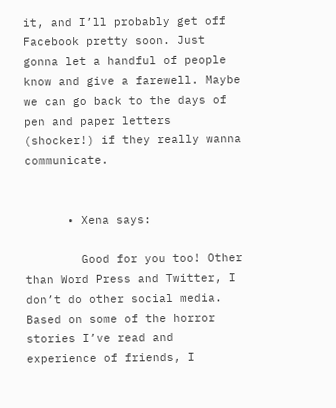it, and I’ll probably get off Facebook pretty soon. Just gonna let a handful of people know and give a farewell. Maybe we can go back to the days of pen and paper letters (shocker!) if they really wanna communicate.


      • Xena says:

        Good for you too! Other than Word Press and Twitter, I don’t do other social media. Based on some of the horror stories I’ve read and experience of friends, I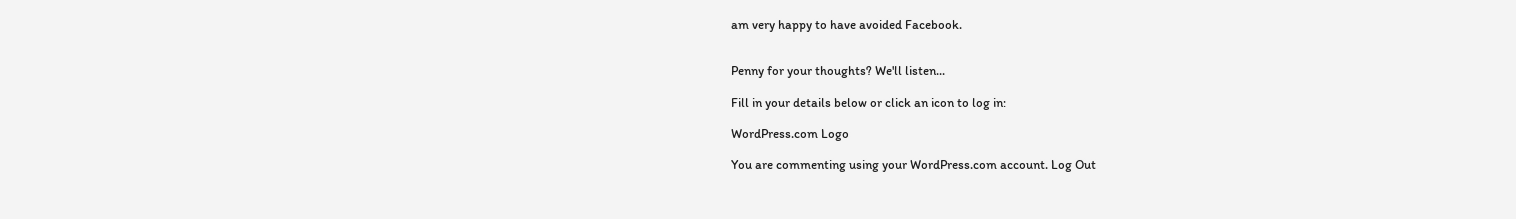am very happy to have avoided Facebook.


Penny for your thoughts? We'll listen...

Fill in your details below or click an icon to log in:

WordPress.com Logo

You are commenting using your WordPress.com account. Log Out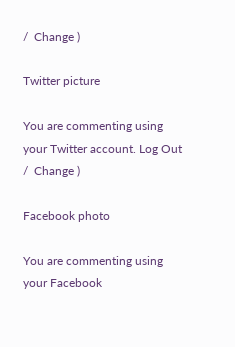/  Change )

Twitter picture

You are commenting using your Twitter account. Log Out /  Change )

Facebook photo

You are commenting using your Facebook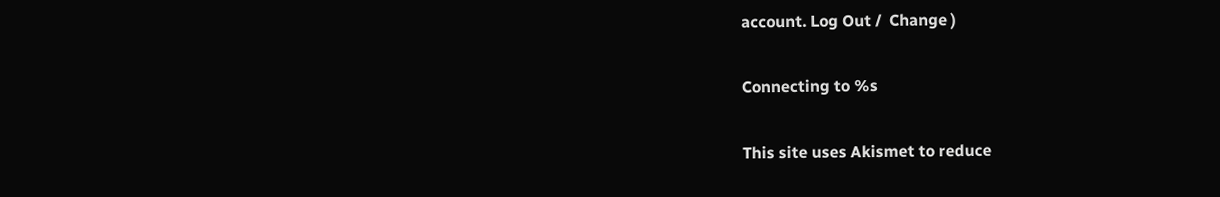account. Log Out /  Change )

Connecting to %s

This site uses Akismet to reduce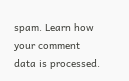spam. Learn how your comment data is processed.